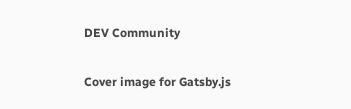DEV Community

Cover image for Gatsby.js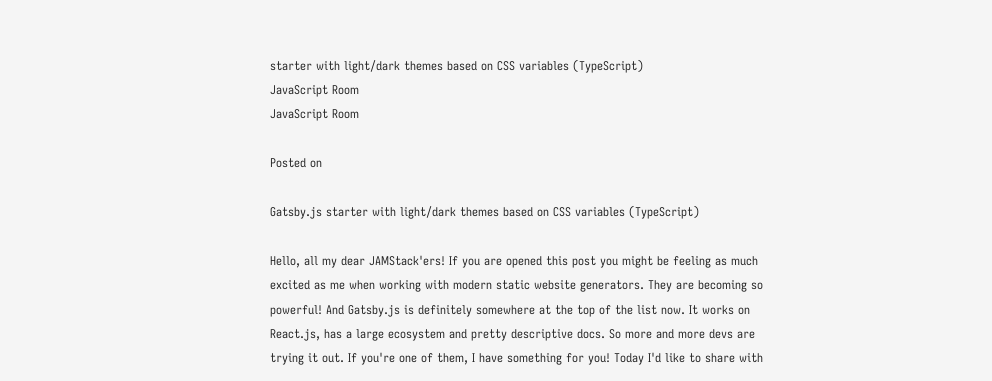starter with light/dark themes based on CSS variables (TypeScript)
JavaScript Room
JavaScript Room

Posted on

Gatsby.js starter with light/dark themes based on CSS variables (TypeScript)

Hello, all my dear JAMStack'ers! If you are opened this post you might be feeling as much excited as me when working with modern static website generators. They are becoming so powerful! And Gatsby.js is definitely somewhere at the top of the list now. It works on React.js, has a large ecosystem and pretty descriptive docs. So more and more devs are trying it out. If you're one of them, I have something for you! Today I'd like to share with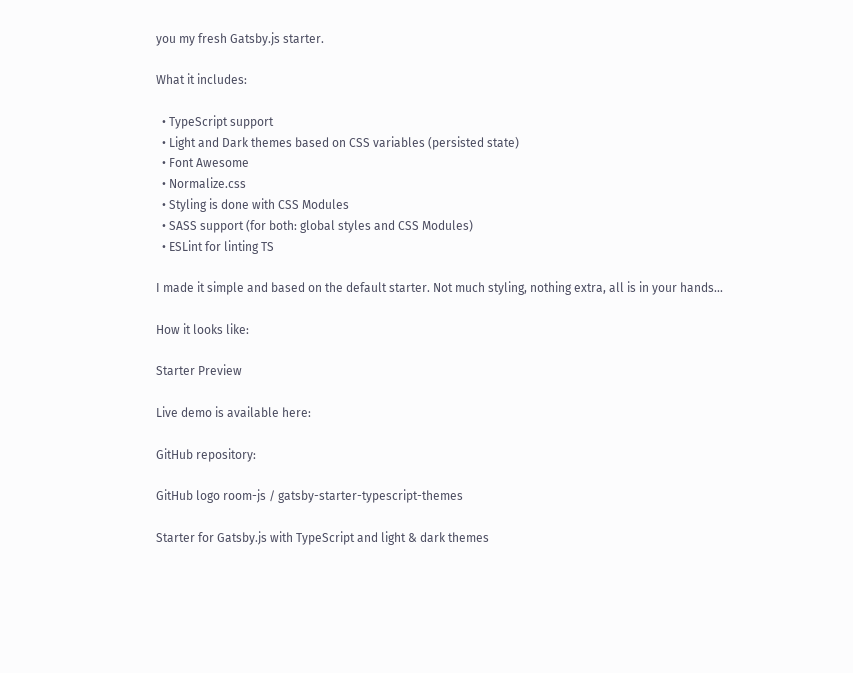you my fresh Gatsby.js starter.

What it includes:

  • TypeScript support
  • Light and Dark themes based on CSS variables (persisted state)
  • Font Awesome
  • Normalize.css
  • Styling is done with CSS Modules
  • SASS support (for both: global styles and CSS Modules)
  • ESLint for linting TS

I made it simple and based on the default starter. Not much styling, nothing extra, all is in your hands...

How it looks like:

Starter Preview

Live demo is available here:

GitHub repository:

GitHub logo room-js / gatsby-starter-typescript-themes

Starter for Gatsby.js with TypeScript and light & dark themes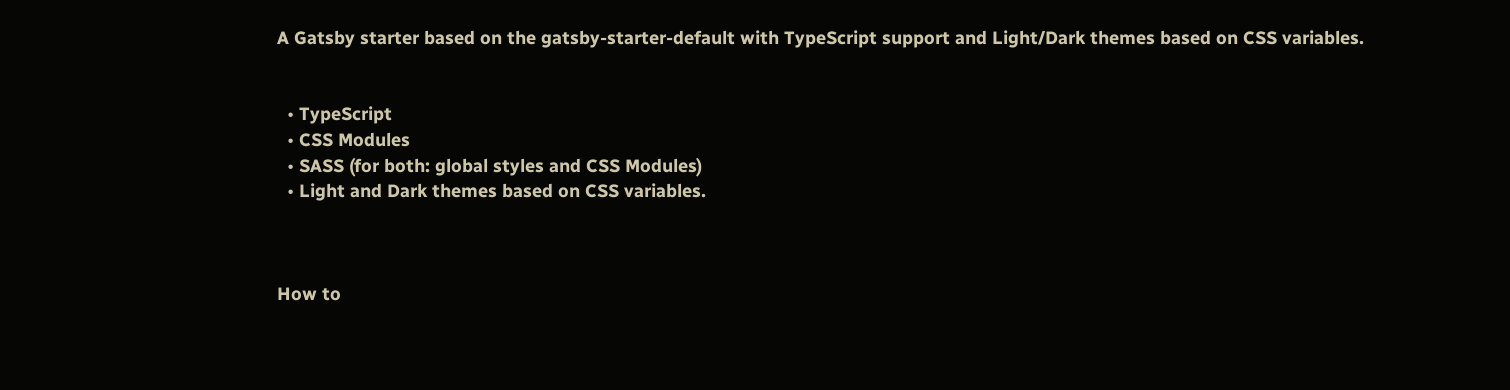A Gatsby starter based on the gatsby-starter-default with TypeScript support and Light/Dark themes based on CSS variables.


  • TypeScript
  • CSS Modules
  • SASS (for both: global styles and CSS Modules)
  • Light and Dark themes based on CSS variables.



How to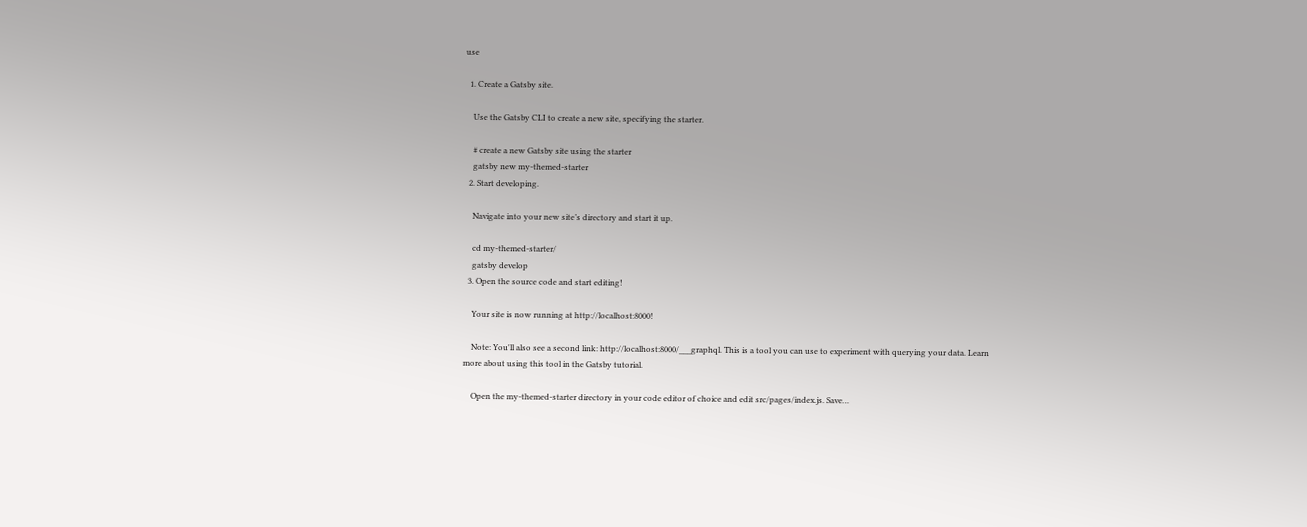use

  1. Create a Gatsby site.

    Use the Gatsby CLI to create a new site, specifying the starter.

    # create a new Gatsby site using the starter
    gatsby new my-themed-starter
  2. Start developing.

    Navigate into your new site’s directory and start it up.

    cd my-themed-starter/
    gatsby develop
  3. Open the source code and start editing!

    Your site is now running at http://localhost:8000!

    Note: You'll also see a second link: http://localhost:8000/___graphql. This is a tool you can use to experiment with querying your data. Learn more about using this tool in the Gatsby tutorial.

    Open the my-themed-starter directory in your code editor of choice and edit src/pages/index.js. Save…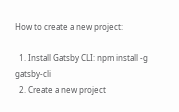How to create a new project:

  1. Install Gatsby CLI: npm install -g gatsby-cli
  2. Create a new project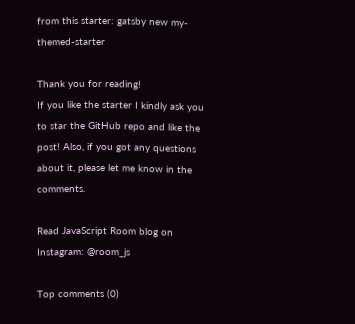from this starter: gatsby new my-themed-starter

Thank you for reading!
If you like the starter I kindly ask you to star the GitHub repo and like the post! Also, if you got any questions about it, please let me know in the comments.

Read JavaScript Room blog on Instagram: @room_js

Top comments (0)